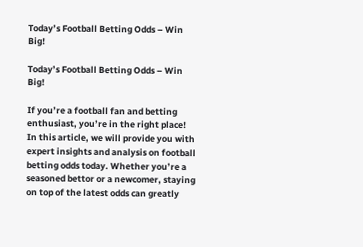Today’s Football Betting Odds – Win Big!

Today’s Football Betting Odds – Win Big!

If you’re a football fan and betting enthusiast, you’re in the right place! In this article, we will provide you with expert insights and analysis on football betting odds today. Whether you’re a seasoned bettor or a newcomer, staying on top of the latest odds can greatly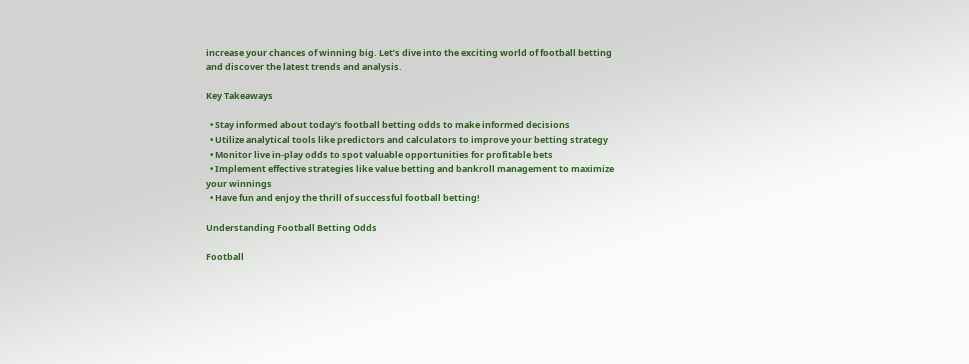increase your chances of winning big. Let’s dive into the exciting world of football betting and discover the latest trends and analysis.

Key Takeaways

  • Stay informed about today’s football betting odds to make informed decisions
  • Utilize analytical tools like predictors and calculators to improve your betting strategy
  • Monitor live in-play odds to spot valuable opportunities for profitable bets
  • Implement effective strategies like value betting and bankroll management to maximize your winnings
  • Have fun and enjoy the thrill of successful football betting!

Understanding Football Betting Odds

Football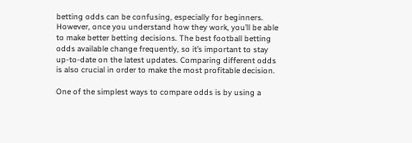betting odds can be confusing, especially for beginners. However, once you understand how they work, you’ll be able to make better betting decisions. The best football betting odds available change frequently, so it’s important to stay up-to-date on the latest updates. Comparing different odds is also crucial in order to make the most profitable decision.

One of the simplest ways to compare odds is by using a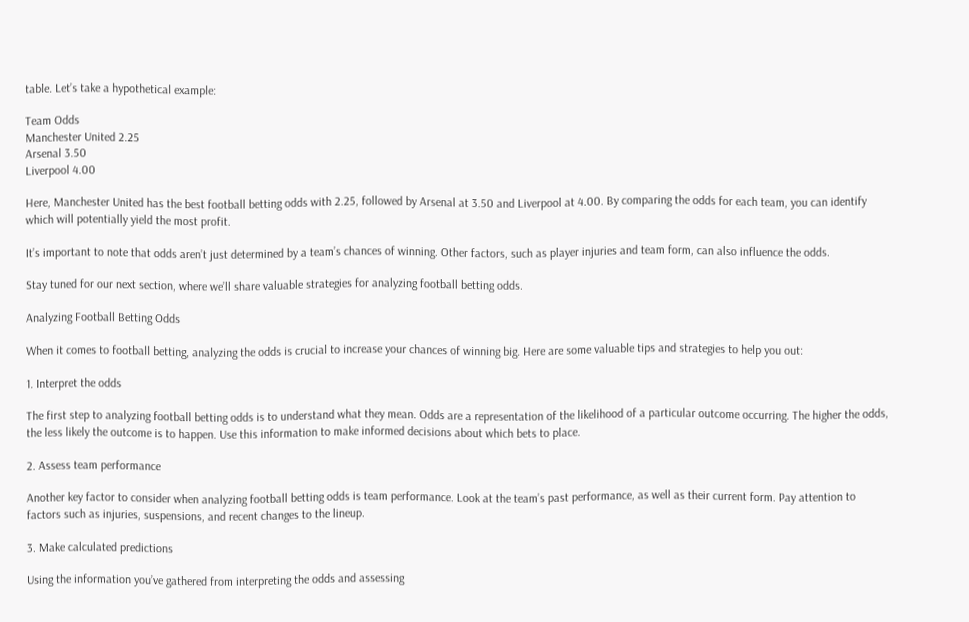table. Let’s take a hypothetical example:

Team Odds
Manchester United 2.25
Arsenal 3.50
Liverpool 4.00

Here, Manchester United has the best football betting odds with 2.25, followed by Arsenal at 3.50 and Liverpool at 4.00. By comparing the odds for each team, you can identify which will potentially yield the most profit.

It’s important to note that odds aren’t just determined by a team’s chances of winning. Other factors, such as player injuries and team form, can also influence the odds.

Stay tuned for our next section, where we’ll share valuable strategies for analyzing football betting odds.

Analyzing Football Betting Odds

When it comes to football betting, analyzing the odds is crucial to increase your chances of winning big. Here are some valuable tips and strategies to help you out:

1. Interpret the odds

The first step to analyzing football betting odds is to understand what they mean. Odds are a representation of the likelihood of a particular outcome occurring. The higher the odds, the less likely the outcome is to happen. Use this information to make informed decisions about which bets to place.

2. Assess team performance

Another key factor to consider when analyzing football betting odds is team performance. Look at the team’s past performance, as well as their current form. Pay attention to factors such as injuries, suspensions, and recent changes to the lineup.

3. Make calculated predictions

Using the information you’ve gathered from interpreting the odds and assessing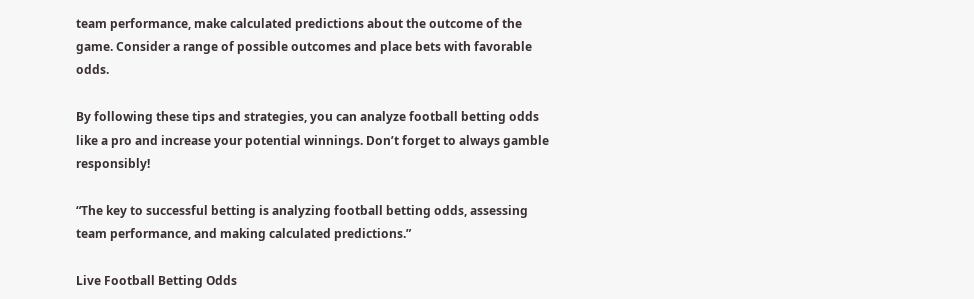team performance, make calculated predictions about the outcome of the game. Consider a range of possible outcomes and place bets with favorable odds.

By following these tips and strategies, you can analyze football betting odds like a pro and increase your potential winnings. Don’t forget to always gamble responsibly!

“The key to successful betting is analyzing football betting odds, assessing team performance, and making calculated predictions.”

Live Football Betting Odds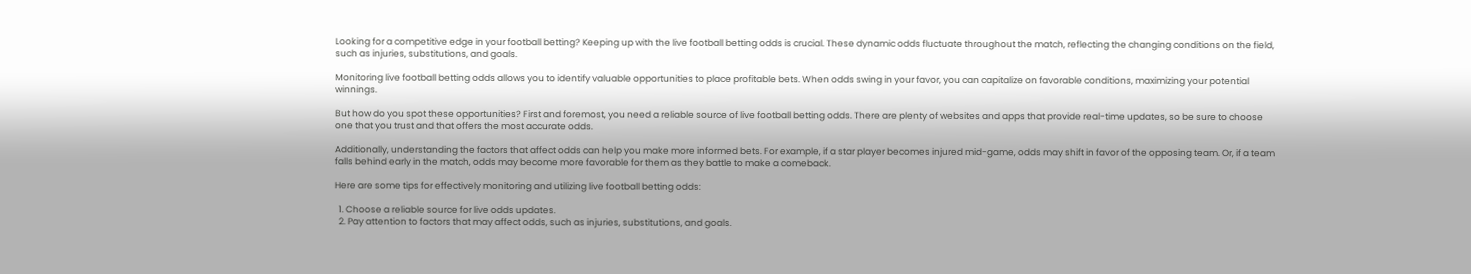Looking for a competitive edge in your football betting? Keeping up with the live football betting odds is crucial. These dynamic odds fluctuate throughout the match, reflecting the changing conditions on the field, such as injuries, substitutions, and goals.

Monitoring live football betting odds allows you to identify valuable opportunities to place profitable bets. When odds swing in your favor, you can capitalize on favorable conditions, maximizing your potential winnings.

But how do you spot these opportunities? First and foremost, you need a reliable source of live football betting odds. There are plenty of websites and apps that provide real-time updates, so be sure to choose one that you trust and that offers the most accurate odds.

Additionally, understanding the factors that affect odds can help you make more informed bets. For example, if a star player becomes injured mid-game, odds may shift in favor of the opposing team. Or, if a team falls behind early in the match, odds may become more favorable for them as they battle to make a comeback.

Here are some tips for effectively monitoring and utilizing live football betting odds:

  1. Choose a reliable source for live odds updates.
  2. Pay attention to factors that may affect odds, such as injuries, substitutions, and goals.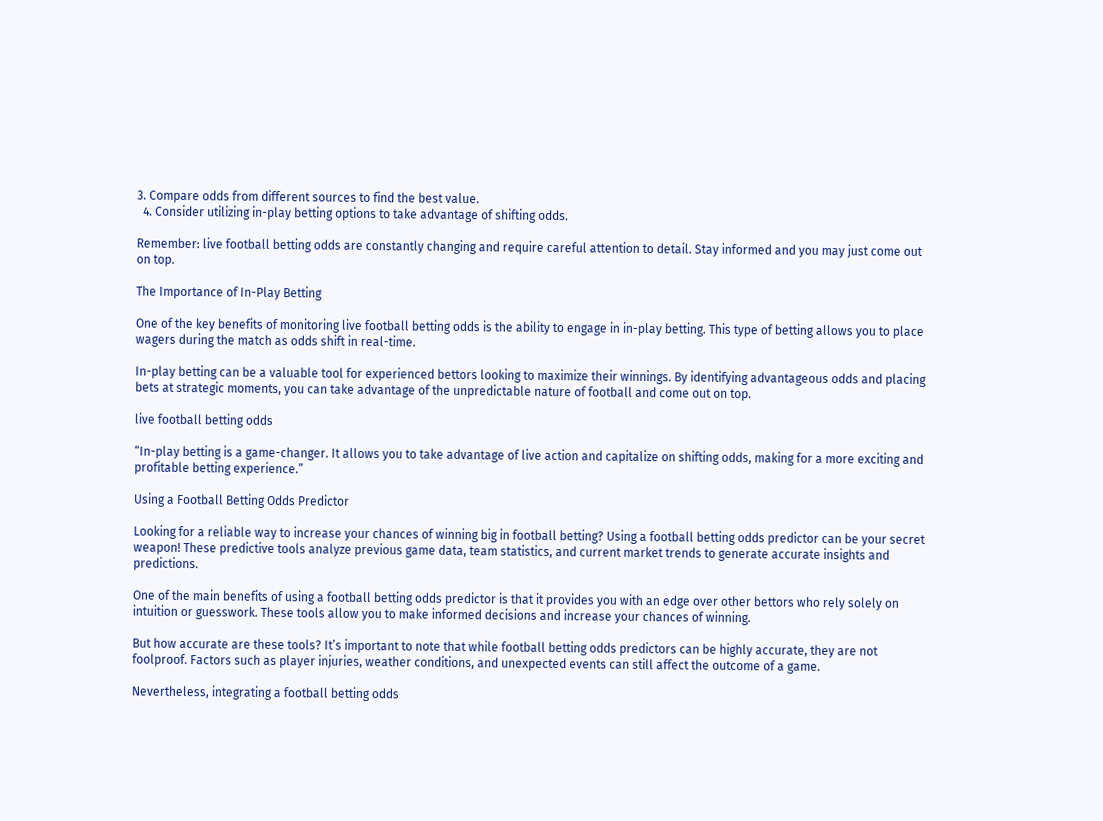3. Compare odds from different sources to find the best value.
  4. Consider utilizing in-play betting options to take advantage of shifting odds.

Remember: live football betting odds are constantly changing and require careful attention to detail. Stay informed and you may just come out on top.

The Importance of In-Play Betting

One of the key benefits of monitoring live football betting odds is the ability to engage in in-play betting. This type of betting allows you to place wagers during the match as odds shift in real-time.

In-play betting can be a valuable tool for experienced bettors looking to maximize their winnings. By identifying advantageous odds and placing bets at strategic moments, you can take advantage of the unpredictable nature of football and come out on top.

live football betting odds

“In-play betting is a game-changer. It allows you to take advantage of live action and capitalize on shifting odds, making for a more exciting and profitable betting experience.”

Using a Football Betting Odds Predictor

Looking for a reliable way to increase your chances of winning big in football betting? Using a football betting odds predictor can be your secret weapon! These predictive tools analyze previous game data, team statistics, and current market trends to generate accurate insights and predictions.

One of the main benefits of using a football betting odds predictor is that it provides you with an edge over other bettors who rely solely on intuition or guesswork. These tools allow you to make informed decisions and increase your chances of winning.

But how accurate are these tools? It’s important to note that while football betting odds predictors can be highly accurate, they are not foolproof. Factors such as player injuries, weather conditions, and unexpected events can still affect the outcome of a game.

Nevertheless, integrating a football betting odds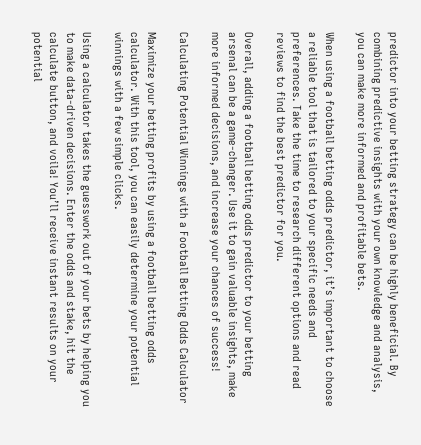predictor into your betting strategy can be highly beneficial. By combining predictive insights with your own knowledge and analysis, you can make more informed and profitable bets.

When using a football betting odds predictor, it’s important to choose a reliable tool that is tailored to your specific needs and preferences. Take the time to research different options and read reviews to find the best predictor for you.

Overall, adding a football betting odds predictor to your betting arsenal can be a game-changer. Use it to gain valuable insights, make more informed decisions, and increase your chances of success!

Calculating Potential Winnings with a Football Betting Odds Calculator

Maximize your betting profits by using a football betting odds calculator. With this tool, you can easily determine your potential winnings with a few simple clicks.

Using a calculator takes the guesswork out of your bets by helping you to make data-driven decisions. Enter the odds and stake, hit the calculate button, and voila! You’ll receive instant results on your potential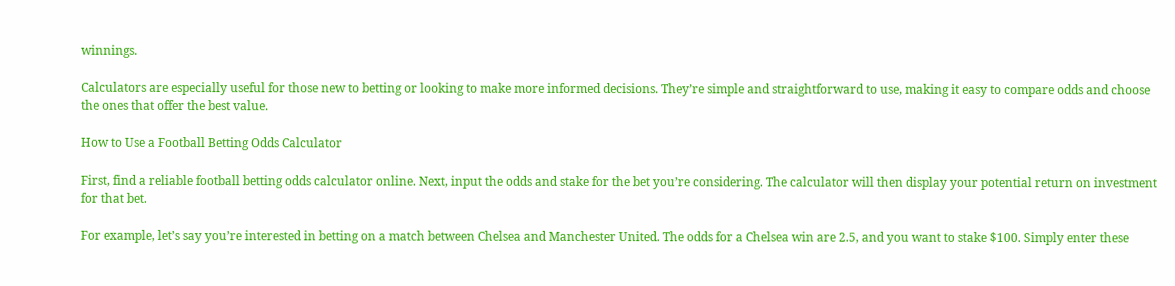winnings.

Calculators are especially useful for those new to betting or looking to make more informed decisions. They’re simple and straightforward to use, making it easy to compare odds and choose the ones that offer the best value.

How to Use a Football Betting Odds Calculator

First, find a reliable football betting odds calculator online. Next, input the odds and stake for the bet you’re considering. The calculator will then display your potential return on investment for that bet.

For example, let’s say you’re interested in betting on a match between Chelsea and Manchester United. The odds for a Chelsea win are 2.5, and you want to stake $100. Simply enter these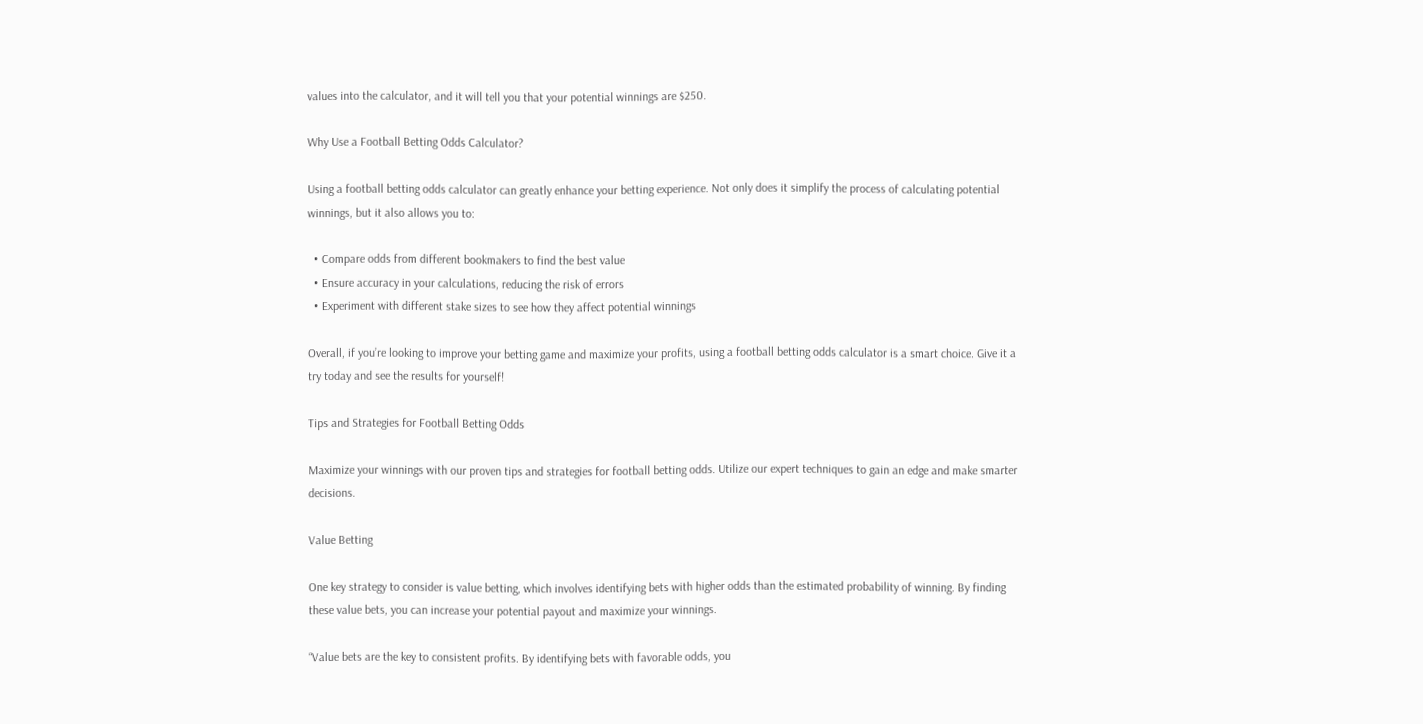values into the calculator, and it will tell you that your potential winnings are $250.

Why Use a Football Betting Odds Calculator?

Using a football betting odds calculator can greatly enhance your betting experience. Not only does it simplify the process of calculating potential winnings, but it also allows you to:

  • Compare odds from different bookmakers to find the best value
  • Ensure accuracy in your calculations, reducing the risk of errors
  • Experiment with different stake sizes to see how they affect potential winnings

Overall, if you’re looking to improve your betting game and maximize your profits, using a football betting odds calculator is a smart choice. Give it a try today and see the results for yourself!

Tips and Strategies for Football Betting Odds

Maximize your winnings with our proven tips and strategies for football betting odds. Utilize our expert techniques to gain an edge and make smarter decisions.

Value Betting

One key strategy to consider is value betting, which involves identifying bets with higher odds than the estimated probability of winning. By finding these value bets, you can increase your potential payout and maximize your winnings.

“Value bets are the key to consistent profits. By identifying bets with favorable odds, you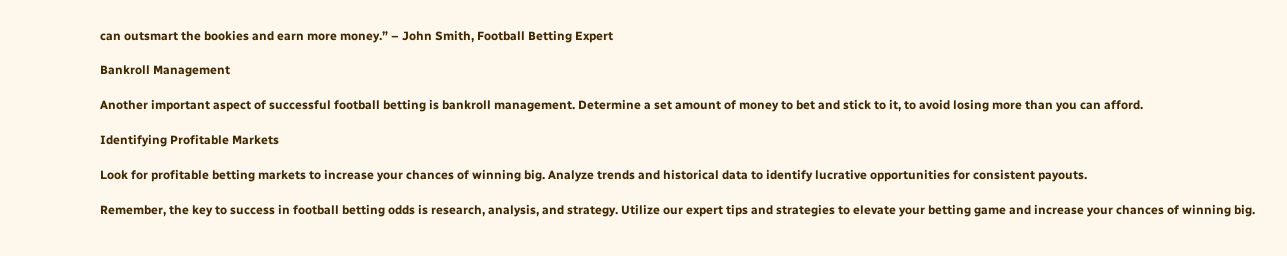can outsmart the bookies and earn more money.” – John Smith, Football Betting Expert

Bankroll Management

Another important aspect of successful football betting is bankroll management. Determine a set amount of money to bet and stick to it, to avoid losing more than you can afford.

Identifying Profitable Markets

Look for profitable betting markets to increase your chances of winning big. Analyze trends and historical data to identify lucrative opportunities for consistent payouts.

Remember, the key to success in football betting odds is research, analysis, and strategy. Utilize our expert tips and strategies to elevate your betting game and increase your chances of winning big.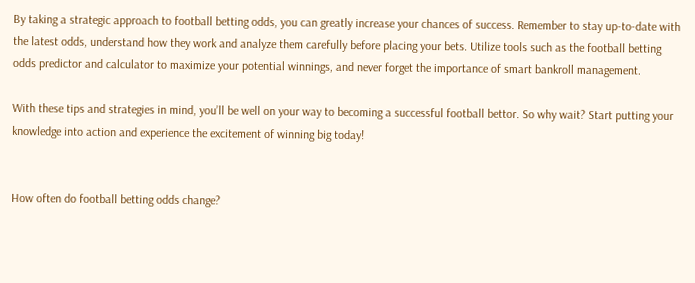By taking a strategic approach to football betting odds, you can greatly increase your chances of success. Remember to stay up-to-date with the latest odds, understand how they work and analyze them carefully before placing your bets. Utilize tools such as the football betting odds predictor and calculator to maximize your potential winnings, and never forget the importance of smart bankroll management.

With these tips and strategies in mind, you’ll be well on your way to becoming a successful football bettor. So why wait? Start putting your knowledge into action and experience the excitement of winning big today!


How often do football betting odds change?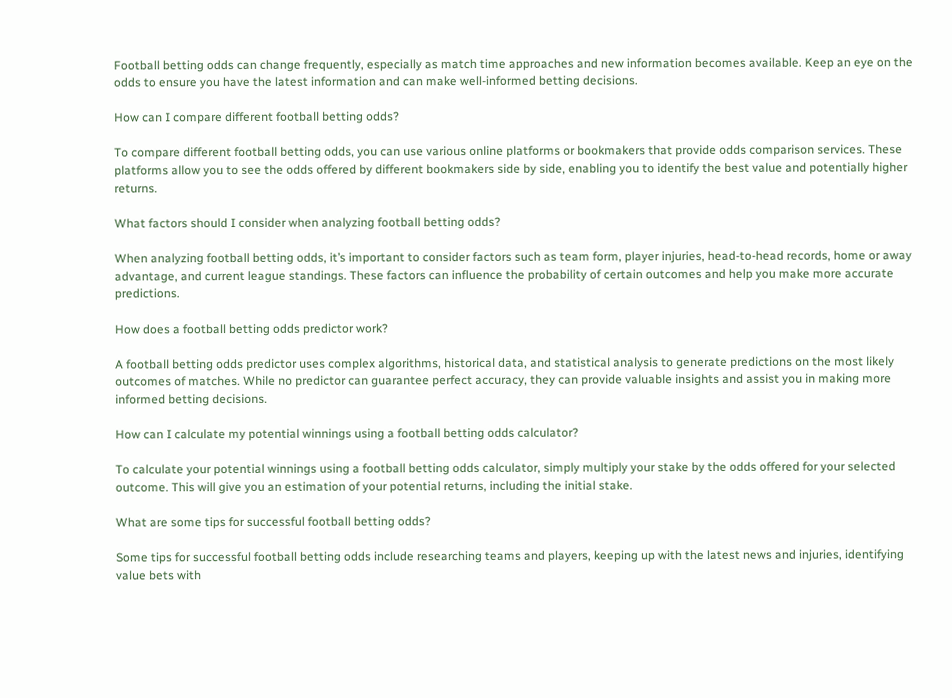Football betting odds can change frequently, especially as match time approaches and new information becomes available. Keep an eye on the odds to ensure you have the latest information and can make well-informed betting decisions.

How can I compare different football betting odds?

To compare different football betting odds, you can use various online platforms or bookmakers that provide odds comparison services. These platforms allow you to see the odds offered by different bookmakers side by side, enabling you to identify the best value and potentially higher returns.

What factors should I consider when analyzing football betting odds?

When analyzing football betting odds, it’s important to consider factors such as team form, player injuries, head-to-head records, home or away advantage, and current league standings. These factors can influence the probability of certain outcomes and help you make more accurate predictions.

How does a football betting odds predictor work?

A football betting odds predictor uses complex algorithms, historical data, and statistical analysis to generate predictions on the most likely outcomes of matches. While no predictor can guarantee perfect accuracy, they can provide valuable insights and assist you in making more informed betting decisions.

How can I calculate my potential winnings using a football betting odds calculator?

To calculate your potential winnings using a football betting odds calculator, simply multiply your stake by the odds offered for your selected outcome. This will give you an estimation of your potential returns, including the initial stake.

What are some tips for successful football betting odds?

Some tips for successful football betting odds include researching teams and players, keeping up with the latest news and injuries, identifying value bets with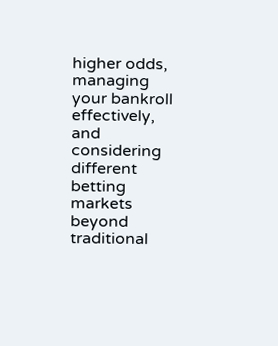higher odds, managing your bankroll effectively, and considering different betting markets beyond traditional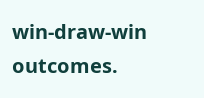win-draw-win outcomes.